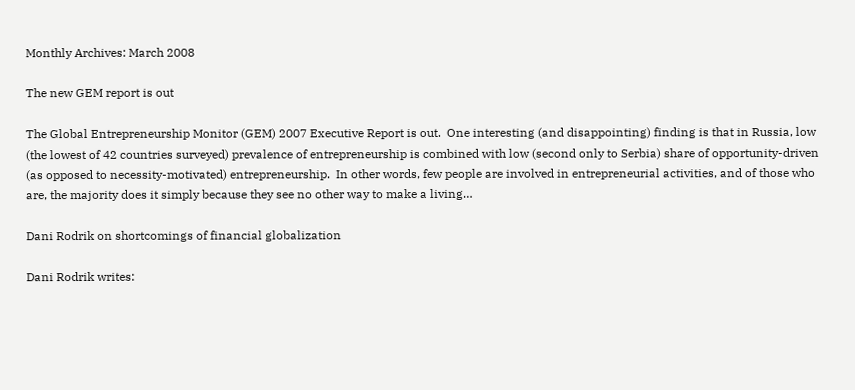Monthly Archives: March 2008

The new GEM report is out

The Global Entrepreneurship Monitor (GEM) 2007 Executive Report is out.  One interesting (and disappointing) finding is that in Russia, low (the lowest of 42 countries surveyed) prevalence of entrepreneurship is combined with low (second only to Serbia) share of opportunity-driven (as opposed to necessity-motivated) entrepreneurship.  In other words, few people are involved in entrepreneurial activities, and of those who are, the majority does it simply because they see no other way to make a living…

Dani Rodrik on shortcomings of financial globalization

Dani Rodrik writes: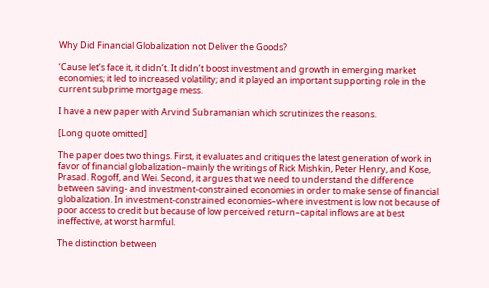Why Did Financial Globalization not Deliver the Goods?

‘Cause let’s face it, it didn’t. It didn’t boost investment and growth in emerging market economies; it led to increased volatility; and it played an important supporting role in the current subprime mortgage mess.

I have a new paper with Arvind Subramanian which scrutinizes the reasons.

[Long quote omitted]

The paper does two things. First, it evaluates and critiques the latest generation of work in favor of financial globalization–mainly the writings of Rick Mishkin, Peter Henry, and Kose, Prasad. Rogoff, and Wei. Second, it argues that we need to understand the difference between saving- and investment-constrained economies in order to make sense of financial globalization. In investment-constrained economies–where investment is low not because of poor access to credit but because of low perceived return–capital inflows are at best ineffective, at worst harmful.

The distinction between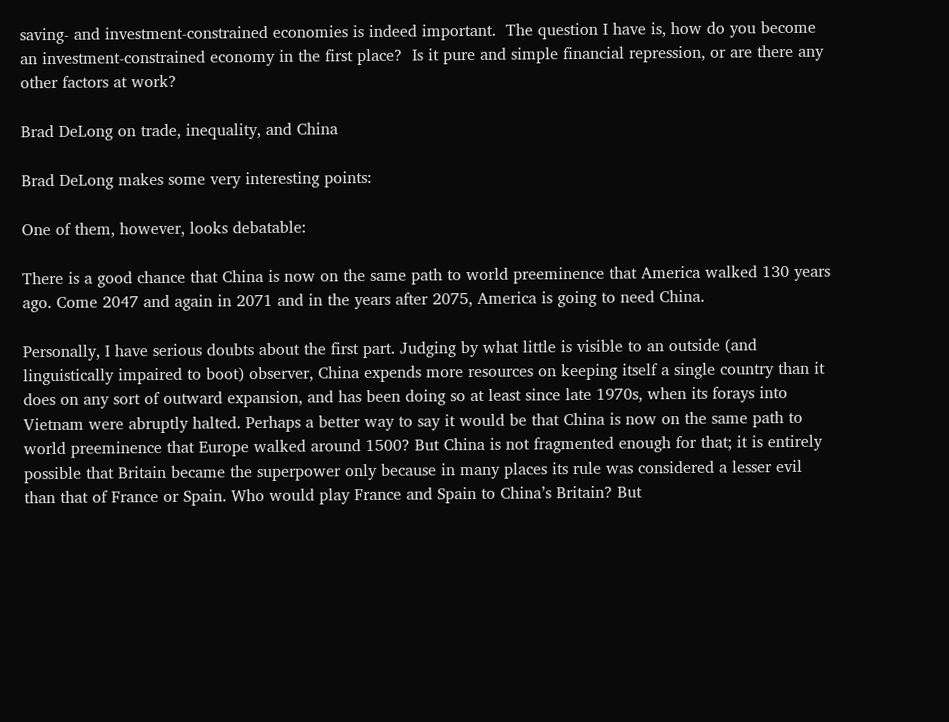saving- and investment-constrained economies is indeed important.  The question I have is, how do you become an investment-constrained economy in the first place?  Is it pure and simple financial repression, or are there any other factors at work?

Brad DeLong on trade, inequality, and China

Brad DeLong makes some very interesting points:

One of them, however, looks debatable:

There is a good chance that China is now on the same path to world preeminence that America walked 130 years ago. Come 2047 and again in 2071 and in the years after 2075, America is going to need China.

Personally, I have serious doubts about the first part. Judging by what little is visible to an outside (and linguistically impaired to boot) observer, China expends more resources on keeping itself a single country than it does on any sort of outward expansion, and has been doing so at least since late 1970s, when its forays into Vietnam were abruptly halted. Perhaps a better way to say it would be that China is now on the same path to world preeminence that Europe walked around 1500? But China is not fragmented enough for that; it is entirely possible that Britain became the superpower only because in many places its rule was considered a lesser evil than that of France or Spain. Who would play France and Spain to China’s Britain? But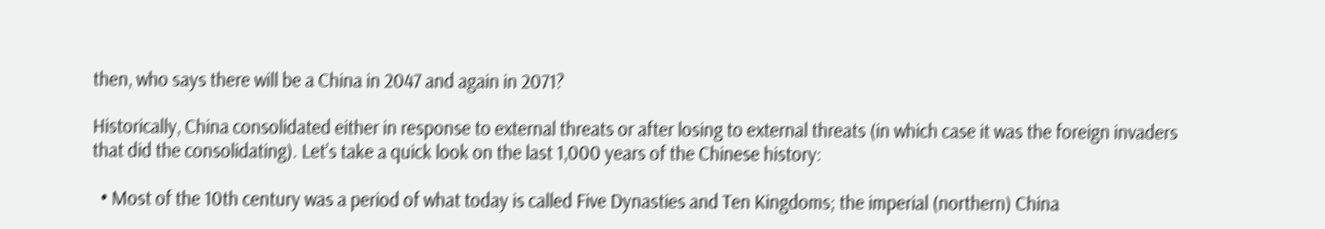then, who says there will be a China in 2047 and again in 2071?

Historically, China consolidated either in response to external threats or after losing to external threats (in which case it was the foreign invaders that did the consolidating). Let’s take a quick look on the last 1,000 years of the Chinese history:

  • Most of the 10th century was a period of what today is called Five Dynasties and Ten Kingdoms; the imperial (northern) China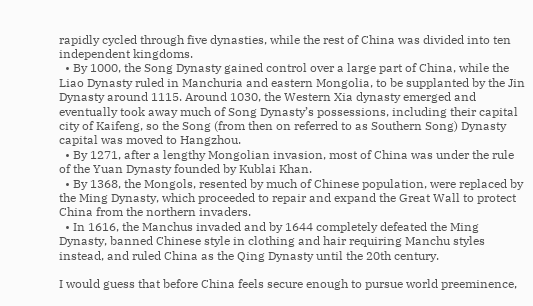rapidly cycled through five dynasties, while the rest of China was divided into ten independent kingdoms.
  • By 1000, the Song Dynasty gained control over a large part of China, while the Liao Dynasty ruled in Manchuria and eastern Mongolia, to be supplanted by the Jin Dynasty around 1115. Around 1030, the Western Xia dynasty emerged and eventually took away much of Song Dynasty’s possessions, including their capital city of Kaifeng, so the Song (from then on referred to as Southern Song) Dynasty capital was moved to Hangzhou.
  • By 1271, after a lengthy Mongolian invasion, most of China was under the rule of the Yuan Dynasty founded by Kublai Khan.
  • By 1368, the Mongols, resented by much of Chinese population, were replaced by the Ming Dynasty, which proceeded to repair and expand the Great Wall to protect China from the northern invaders.
  • In 1616, the Manchus invaded and by 1644 completely defeated the Ming Dynasty, banned Chinese style in clothing and hair requiring Manchu styles instead, and ruled China as the Qing Dynasty until the 20th century.

I would guess that before China feels secure enough to pursue world preeminence,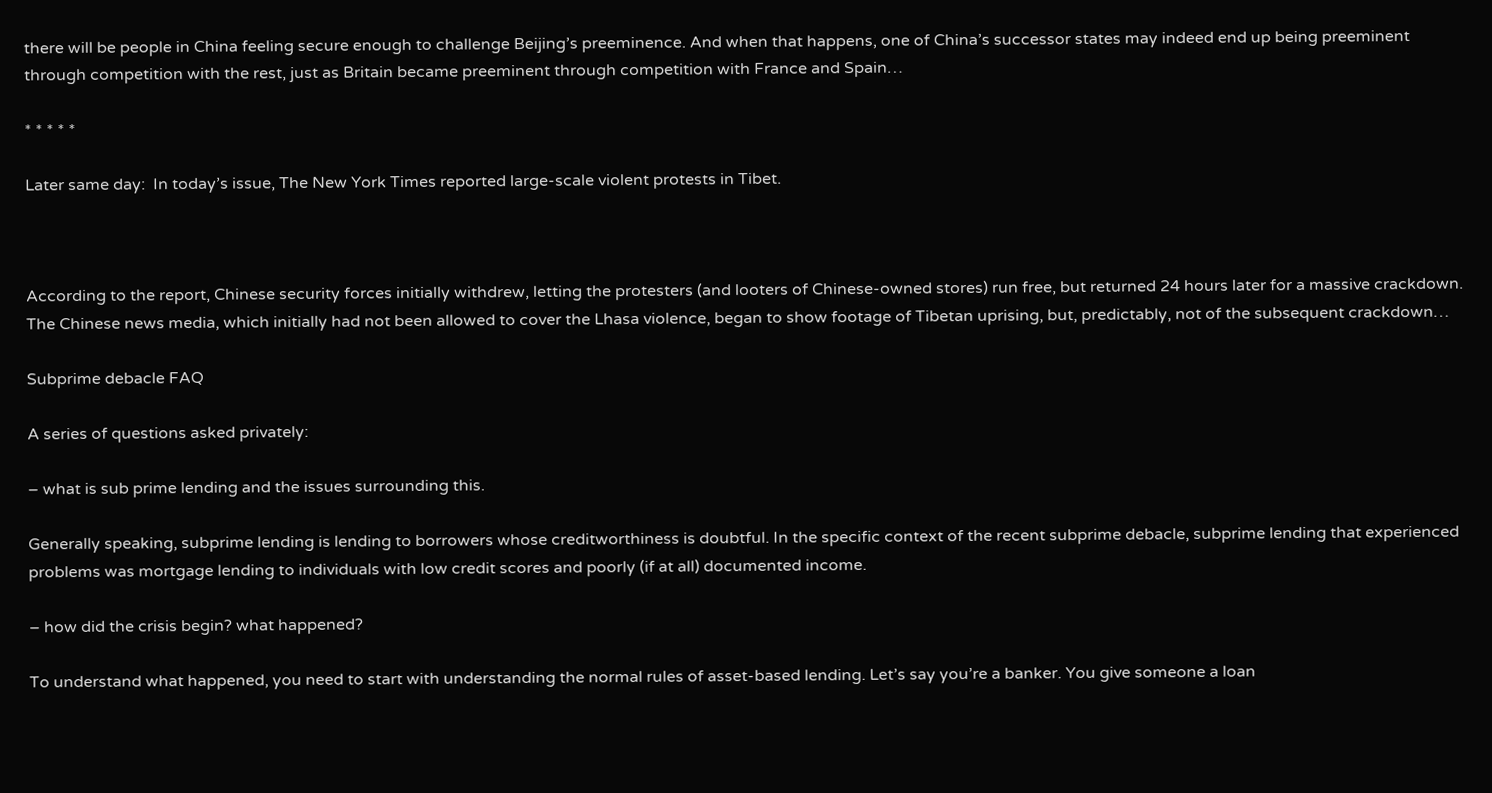there will be people in China feeling secure enough to challenge Beijing’s preeminence. And when that happens, one of China’s successor states may indeed end up being preeminent through competition with the rest, just as Britain became preeminent through competition with France and Spain…

* * * * *

Later same day:  In today’s issue, The New York Times reported large-scale violent protests in Tibet.



According to the report, Chinese security forces initially withdrew, letting the protesters (and looters of Chinese-owned stores) run free, but returned 24 hours later for a massive crackdown.  The Chinese news media, which initially had not been allowed to cover the Lhasa violence, began to show footage of Tibetan uprising, but, predictably, not of the subsequent crackdown…

Subprime debacle FAQ

A series of questions asked privately:

– what is sub prime lending and the issues surrounding this.

Generally speaking, subprime lending is lending to borrowers whose creditworthiness is doubtful. In the specific context of the recent subprime debacle, subprime lending that experienced problems was mortgage lending to individuals with low credit scores and poorly (if at all) documented income.

– how did the crisis begin? what happened?

To understand what happened, you need to start with understanding the normal rules of asset-based lending. Let’s say you’re a banker. You give someone a loan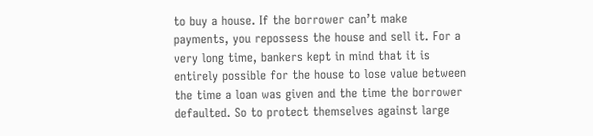to buy a house. If the borrower can’t make payments, you repossess the house and sell it. For a very long time, bankers kept in mind that it is entirely possible for the house to lose value between the time a loan was given and the time the borrower defaulted. So to protect themselves against large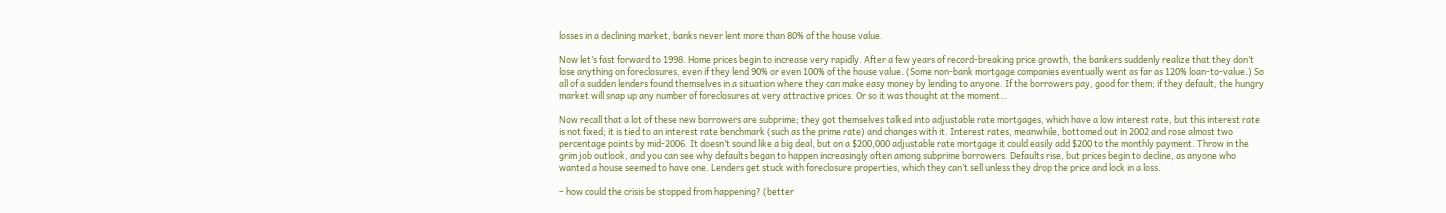losses in a declining market, banks never lent more than 80% of the house value.

Now let’s fast forward to 1998. Home prices begin to increase very rapidly. After a few years of record-breaking price growth, the bankers suddenly realize that they don’t lose anything on foreclosures, even if they lend 90% or even 100% of the house value. (Some non-bank mortgage companies eventually went as far as 120% loan-to-value.) So all of a sudden lenders found themselves in a situation where they can make easy money by lending to anyone. If the borrowers pay, good for them; if they default, the hungry market will snap up any number of foreclosures at very attractive prices. Or so it was thought at the moment…

Now recall that a lot of these new borrowers are subprime; they got themselves talked into adjustable rate mortgages, which have a low interest rate, but this interest rate is not fixed; it is tied to an interest rate benchmark (such as the prime rate) and changes with it. Interest rates, meanwhile, bottomed out in 2002 and rose almost two percentage points by mid-2006. It doesn’t sound like a big deal, but on a $200,000 adjustable rate mortgage it could easily add $200 to the monthly payment. Throw in the grim job outlook, and you can see why defaults began to happen increasingly often among subprime borrowers. Defaults rise, but prices begin to decline, as anyone who wanted a house seemed to have one. Lenders get stuck with foreclosure properties, which they can’t sell unless they drop the price and lock in a loss.

– how could the crisis be stopped from happening? (better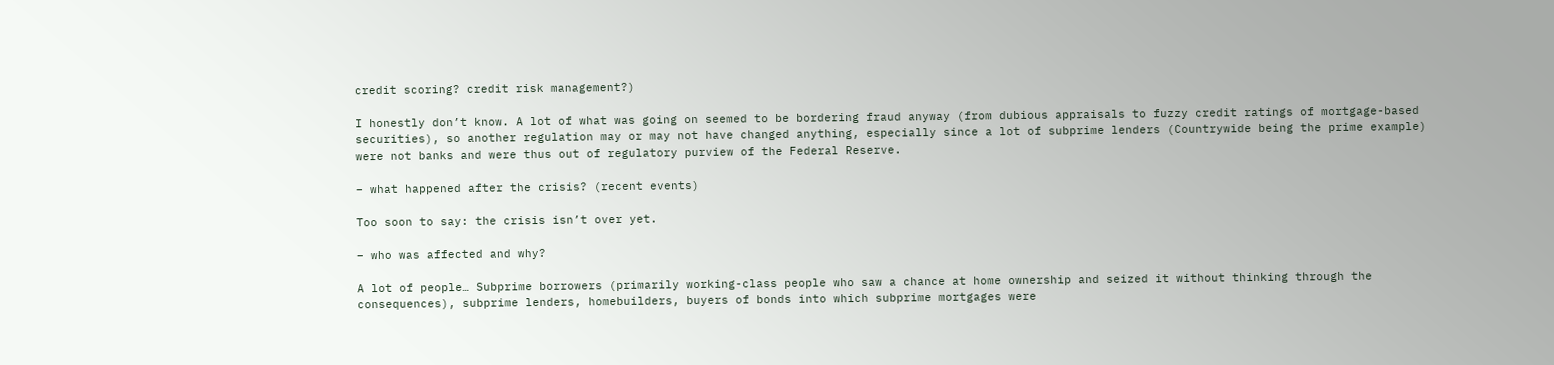credit scoring? credit risk management?)

I honestly don’t know. A lot of what was going on seemed to be bordering fraud anyway (from dubious appraisals to fuzzy credit ratings of mortgage-based securities), so another regulation may or may not have changed anything, especially since a lot of subprime lenders (Countrywide being the prime example) were not banks and were thus out of regulatory purview of the Federal Reserve.

– what happened after the crisis? (recent events)

Too soon to say: the crisis isn’t over yet.

– who was affected and why?

A lot of people… Subprime borrowers (primarily working-class people who saw a chance at home ownership and seized it without thinking through the consequences), subprime lenders, homebuilders, buyers of bonds into which subprime mortgages were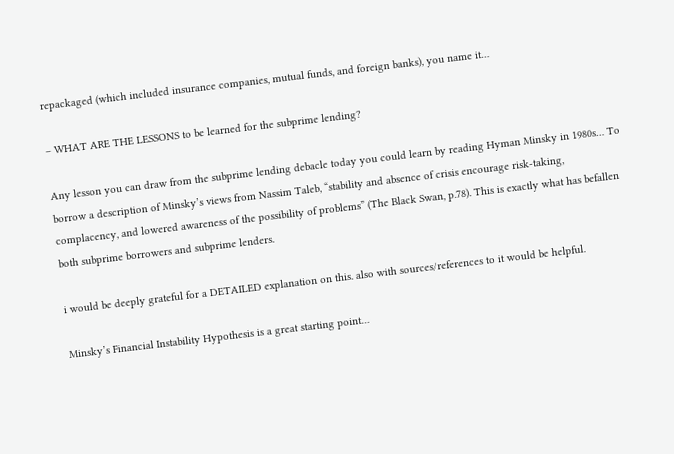repackaged (which included insurance companies, mutual funds, and foreign banks), you name it…

– WHAT ARE THE LESSONS to be learned for the subprime lending?

Any lesson you can draw from the subprime lending debacle today you could learn by reading Hyman Minsky in 1980s… To borrow a description of Minsky’s views from Nassim Taleb, “stability and absence of crisis encourage risk-taking, complacency, and lowered awareness of the possibility of problems” (The Black Swan, p.78). This is exactly what has befallen both subprime borrowers and subprime lenders.

i would be deeply grateful for a DETAILED explanation on this. also with sources/references to it would be helpful.

Minsky’s Financial Instability Hypothesis is a great starting point…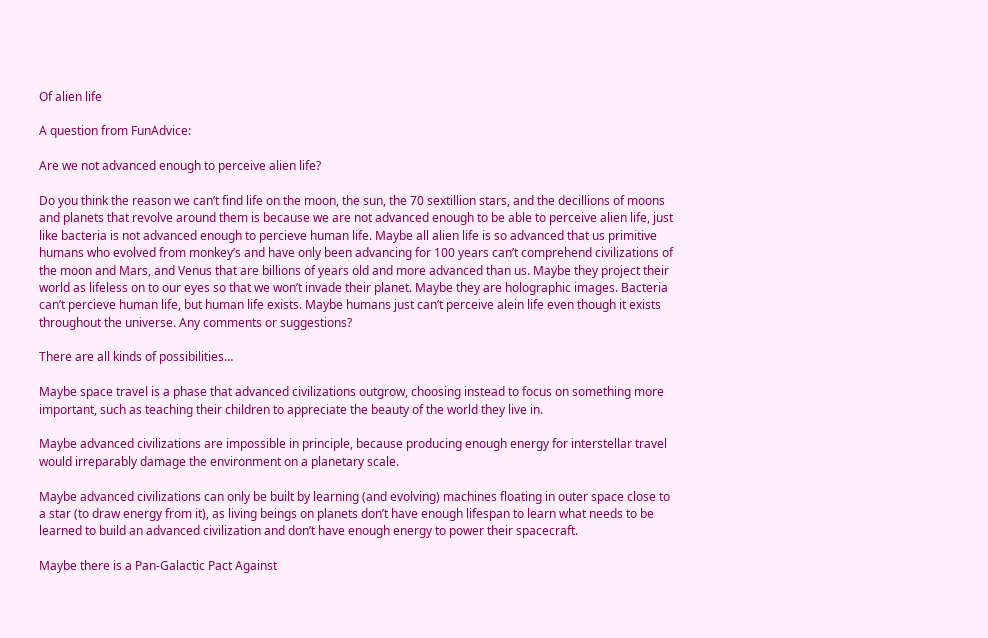Of alien life

A question from FunAdvice:

Are we not advanced enough to perceive alien life?

Do you think the reason we can’t find life on the moon, the sun, the 70 sextillion stars, and the decillions of moons and planets that revolve around them is because we are not advanced enough to be able to perceive alien life, just like bacteria is not advanced enough to percieve human life. Maybe all alien life is so advanced that us primitive humans who evolved from monkey’s and have only been advancing for 100 years can’t comprehend civilizations of the moon and Mars, and Venus that are billions of years old and more advanced than us. Maybe they project their world as lifeless on to our eyes so that we won’t invade their planet. Maybe they are holographic images. Bacteria can’t percieve human life, but human life exists. Maybe humans just can’t perceive alein life even though it exists throughout the universe. Any comments or suggestions?

There are all kinds of possibilities…

Maybe space travel is a phase that advanced civilizations outgrow, choosing instead to focus on something more important, such as teaching their children to appreciate the beauty of the world they live in.

Maybe advanced civilizations are impossible in principle, because producing enough energy for interstellar travel would irreparably damage the environment on a planetary scale.

Maybe advanced civilizations can only be built by learning (and evolving) machines floating in outer space close to a star (to draw energy from it), as living beings on planets don’t have enough lifespan to learn what needs to be learned to build an advanced civilization and don’t have enough energy to power their spacecraft.

Maybe there is a Pan-Galactic Pact Against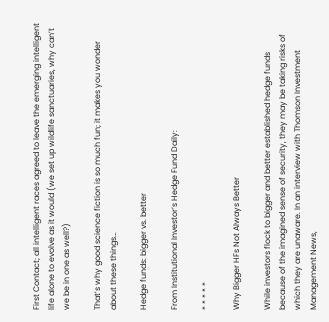First Contact; all intelligent races agreed to leave the emerging intelligent life alone to evolve as it would (we set up wildlife sanctuaries, why can’t we be in one as well?)

That’s why good science fiction is so much fun; it makes you wonder about these things…

Hedge funds: bigger vs. better

From Institutional Investor‘s Hedge Fund Daily:

* * * * *

Why Bigger HFs Not Always Better

While investors flock to bigger and better established hedge funds because of the imagined sense of security, they may be taking risks of which they are unaware. In an interview with Thomson Investment Management News,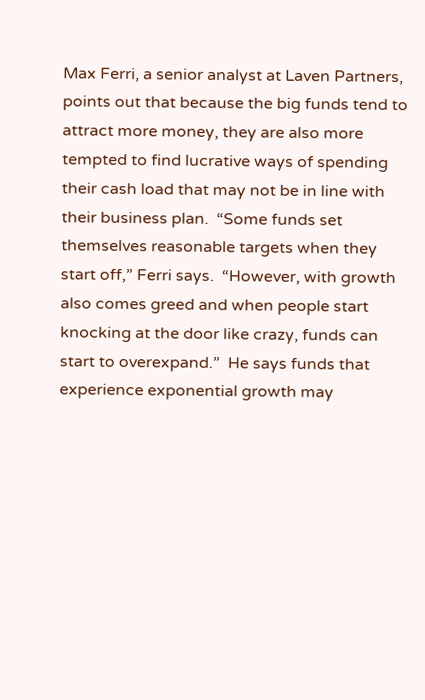Max Ferri, a senior analyst at Laven Partners, points out that because the big funds tend to attract more money, they are also more tempted to find lucrative ways of spending their cash load that may not be in line with their business plan.  “Some funds set themselves reasonable targets when they start off,” Ferri says.  “However, with growth also comes greed and when people start knocking at the door like crazy, funds can start to overexpand.”  He says funds that experience exponential growth may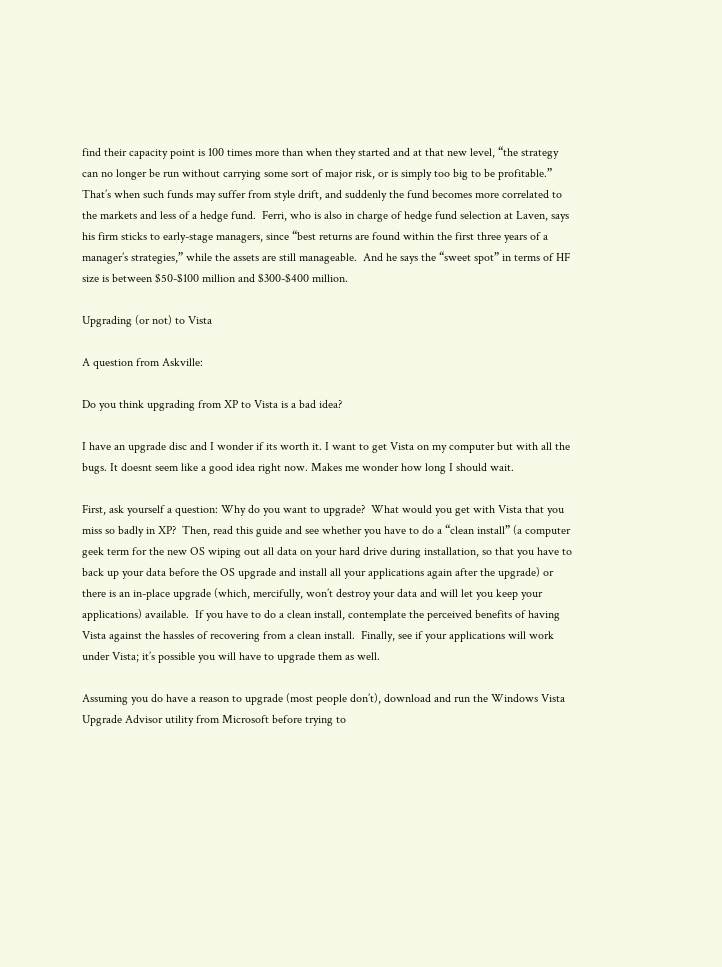find their capacity point is 100 times more than when they started and at that new level, “the strategy can no longer be run without carrying some sort of major risk, or is simply too big to be profitable.”  That’s when such funds may suffer from style drift, and suddenly the fund becomes more correlated to the markets and less of a hedge fund.  Ferri, who is also in charge of hedge fund selection at Laven, says his firm sticks to early-stage managers, since “best returns are found within the first three years of a manager’s strategies,” while the assets are still manageable.  And he says the “sweet spot” in terms of HF size is between $50-$100 million and $300-$400 million.

Upgrading (or not) to Vista

A question from Askville:

Do you think upgrading from XP to Vista is a bad idea?

I have an upgrade disc and I wonder if its worth it. I want to get Vista on my computer but with all the bugs. It doesnt seem like a good idea right now. Makes me wonder how long I should wait.

First, ask yourself a question: Why do you want to upgrade?  What would you get with Vista that you miss so badly in XP?  Then, read this guide and see whether you have to do a “clean install” (a computer geek term for the new OS wiping out all data on your hard drive during installation, so that you have to back up your data before the OS upgrade and install all your applications again after the upgrade) or there is an in-place upgrade (which, mercifully, won’t destroy your data and will let you keep your applications) available.  If you have to do a clean install, contemplate the perceived benefits of having Vista against the hassles of recovering from a clean install.  Finally, see if your applications will work under Vista; it’s possible you will have to upgrade them as well.

Assuming you do have a reason to upgrade (most people don’t), download and run the Windows Vista Upgrade Advisor utility from Microsoft before trying to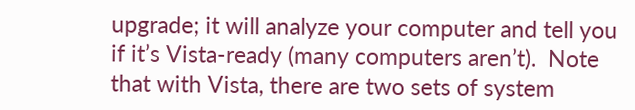upgrade; it will analyze your computer and tell you if it’s Vista-ready (many computers aren’t).  Note that with Vista, there are two sets of system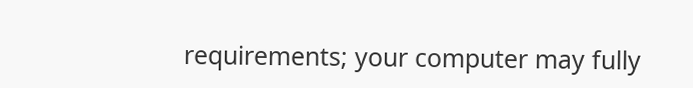requirements; your computer may fully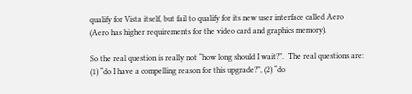qualify for Vista itself, but fail to qualify for its new user interface called Aero (Aero has higher requirements for the video card and graphics memory).

So the real question is really not “how long should I wait?”.  The real questions are: (1) “do I have a compelling reason for this upgrade?”, (2) “do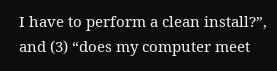I have to perform a clean install?”, and (3) “does my computer meet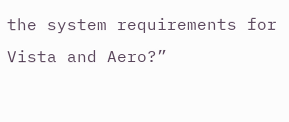the system requirements for Vista and Aero?”